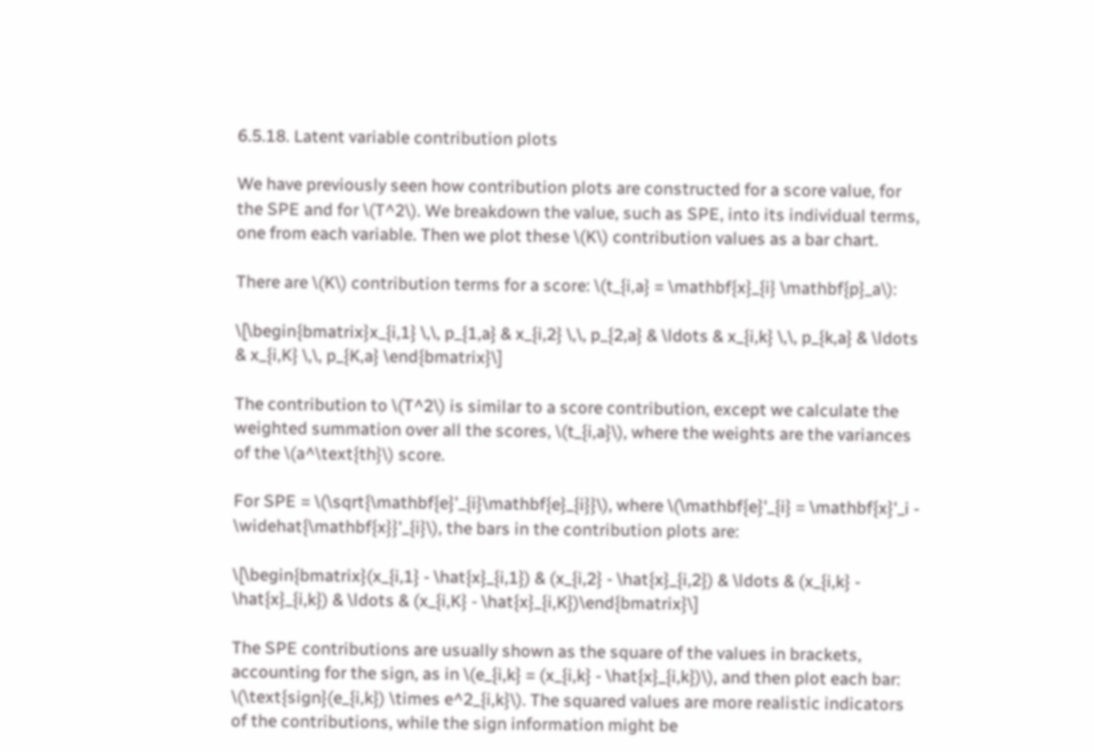6.5.18. Latent variable contribution plots

We have previously seen how contribution plots are constructed for a score value, for the SPE and for \(T^2\). We breakdown the value, such as SPE, into its individual terms, one from each variable. Then we plot these \(K\) contribution values as a bar chart.

There are \(K\) contribution terms for a score: \(t_{i,a} = \mathbf{x}_{i} \mathbf{p}_a\):

\[\begin{bmatrix}x_{i,1} \,\, p_{1,a} & x_{i,2} \,\, p_{2,a} & \ldots & x_{i,k} \,\, p_{k,a} & \ldots & x_{i,K} \,\, p_{K,a} \end{bmatrix}\]

The contribution to \(T^2\) is similar to a score contribution, except we calculate the weighted summation over all the scores, \(t_{i,a}\), where the weights are the variances of the \(a^\text{th}\) score.

For SPE = \(\sqrt{\mathbf{e}'_{i}\mathbf{e}_{i}}\), where \(\mathbf{e}'_{i} = \mathbf{x}'_i - \widehat{\mathbf{x}}'_{i}\), the bars in the contribution plots are:

\[\begin{bmatrix}(x_{i,1} - \hat{x}_{i,1}) & (x_{i,2} - \hat{x}_{i,2}) & \ldots & (x_{i,k} - \hat{x}_{i,k}) & \ldots & (x_{i,K} - \hat{x}_{i,K})\end{bmatrix}\]

The SPE contributions are usually shown as the square of the values in brackets, accounting for the sign, as in \(e_{i,k} = (x_{i,k} - \hat{x}_{i,k})\), and then plot each bar: \(\text{sign}(e_{i,k}) \times e^2_{i,k}\). The squared values are more realistic indicators of the contributions, while the sign information might be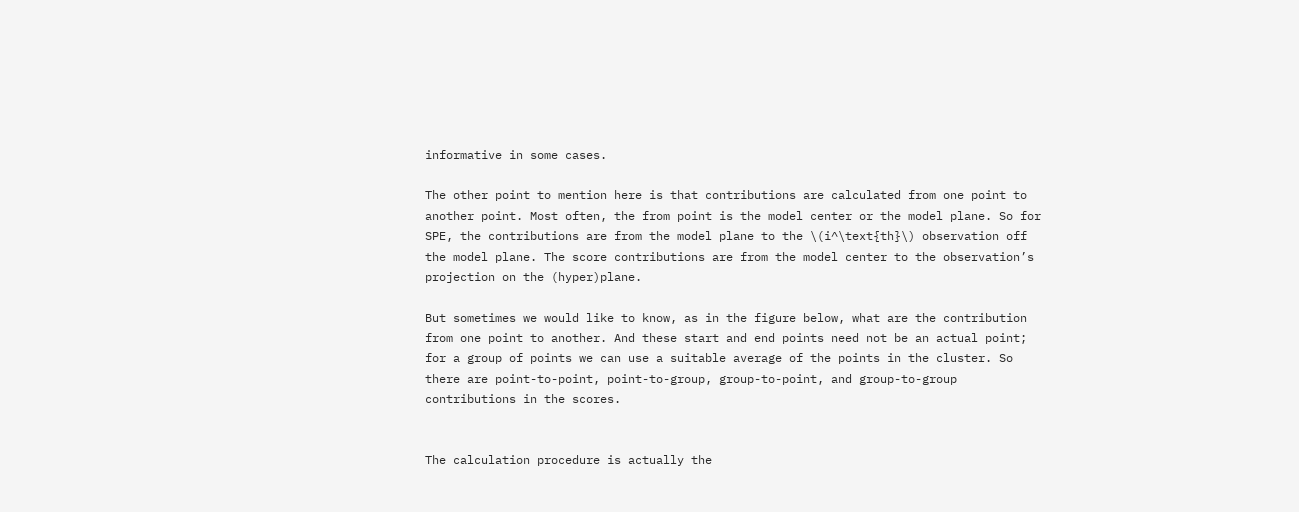informative in some cases.

The other point to mention here is that contributions are calculated from one point to another point. Most often, the from point is the model center or the model plane. So for SPE, the contributions are from the model plane to the \(i^\text{th}\) observation off the model plane. The score contributions are from the model center to the observation’s projection on the (hyper)plane.

But sometimes we would like to know, as in the figure below, what are the contribution from one point to another. And these start and end points need not be an actual point; for a group of points we can use a suitable average of the points in the cluster. So there are point-to-point, point-to-group, group-to-point, and group-to-group contributions in the scores.


The calculation procedure is actually the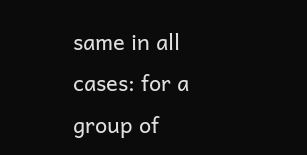same in all cases: for a group of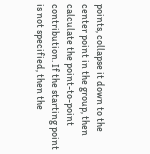points, collapse it down to the center point in the group, then calculate the point-to-point contribution. If the starting point is not specified, then the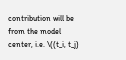contribution will be from the model center, i.e. \((t_i, t_j)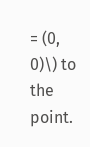= (0, 0)\) to the point.